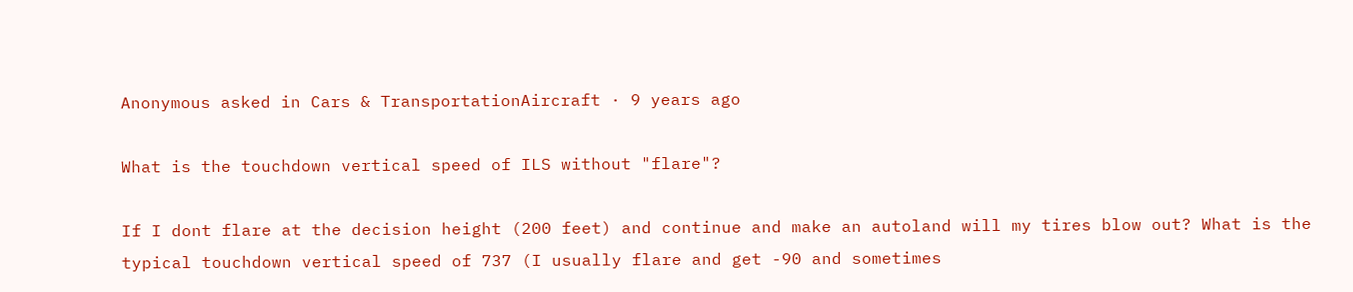Anonymous asked in Cars & TransportationAircraft · 9 years ago

What is the touchdown vertical speed of ILS without "flare"?

If I dont flare at the decision height (200 feet) and continue and make an autoland will my tires blow out? What is the typical touchdown vertical speed of 737 (I usually flare and get -90 and sometimes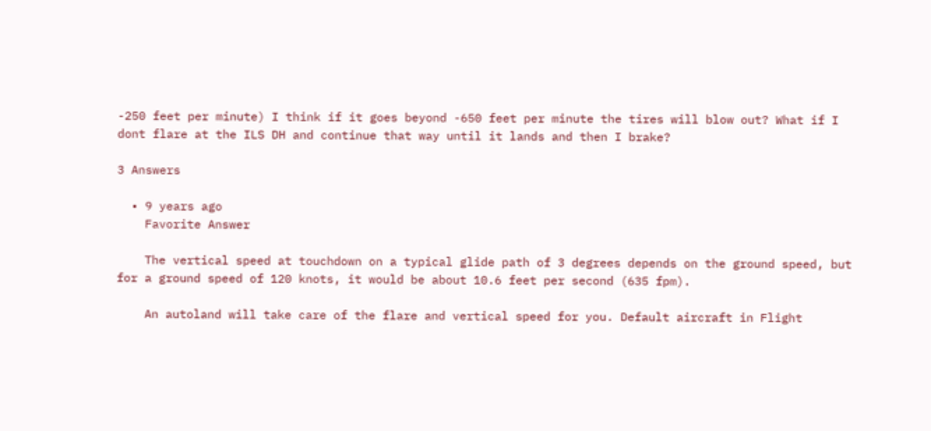-250 feet per minute) I think if it goes beyond -650 feet per minute the tires will blow out? What if I dont flare at the ILS DH and continue that way until it lands and then I brake?

3 Answers

  • 9 years ago
    Favorite Answer

    The vertical speed at touchdown on a typical glide path of 3 degrees depends on the ground speed, but for a ground speed of 120 knots, it would be about 10.6 feet per second (635 fpm).

    An autoland will take care of the flare and vertical speed for you. Default aircraft in Flight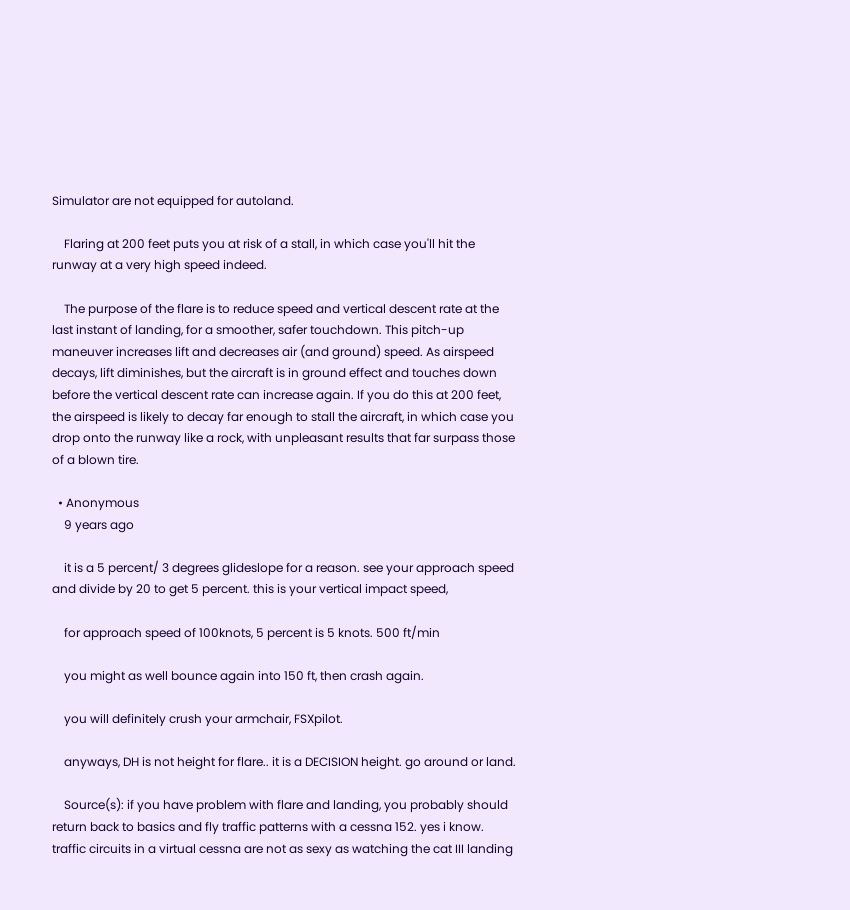Simulator are not equipped for autoland.

    Flaring at 200 feet puts you at risk of a stall, in which case you'll hit the runway at a very high speed indeed.

    The purpose of the flare is to reduce speed and vertical descent rate at the last instant of landing, for a smoother, safer touchdown. This pitch-up maneuver increases lift and decreases air (and ground) speed. As airspeed decays, lift diminishes, but the aircraft is in ground effect and touches down before the vertical descent rate can increase again. If you do this at 200 feet, the airspeed is likely to decay far enough to stall the aircraft, in which case you drop onto the runway like a rock, with unpleasant results that far surpass those of a blown tire.

  • Anonymous
    9 years ago

    it is a 5 percent/ 3 degrees glideslope for a reason. see your approach speed and divide by 20 to get 5 percent. this is your vertical impact speed,

    for approach speed of 100knots, 5 percent is 5 knots. 500 ft/min

    you might as well bounce again into 150 ft, then crash again.

    you will definitely crush your armchair, FSXpilot.

    anyways, DH is not height for flare.. it is a DECISION height. go around or land.

    Source(s): if you have problem with flare and landing, you probably should return back to basics and fly traffic patterns with a cessna 152. yes i know. traffic circuits in a virtual cessna are not as sexy as watching the cat III landing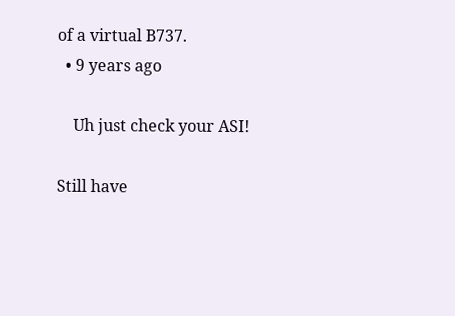of a virtual B737.
  • 9 years ago

    Uh just check your ASI!

Still have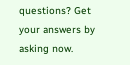questions? Get your answers by asking now.